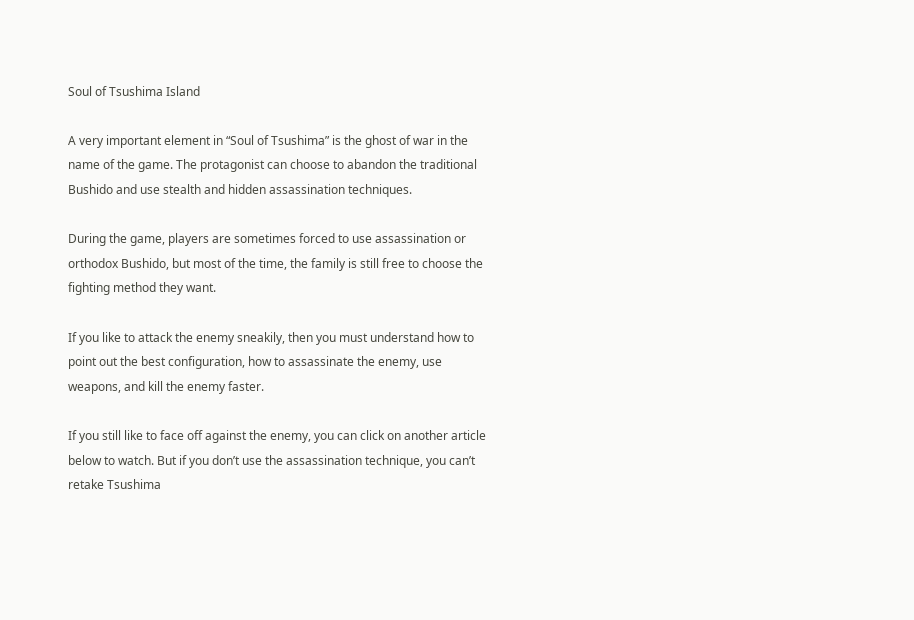Soul of Tsushima Island

A very important element in “Soul of Tsushima” is the ghost of war in the name of the game. The protagonist can choose to abandon the traditional Bushido and use stealth and hidden assassination techniques.

During the game, players are sometimes forced to use assassination or orthodox Bushido, but most of the time, the family is still free to choose the fighting method they want.

If you like to attack the enemy sneakily, then you must understand how to point out the best configuration, how to assassinate the enemy, use weapons, and kill the enemy faster.

If you still like to face off against the enemy, you can click on another article below to watch. But if you don’t use the assassination technique, you can’t retake Tsushima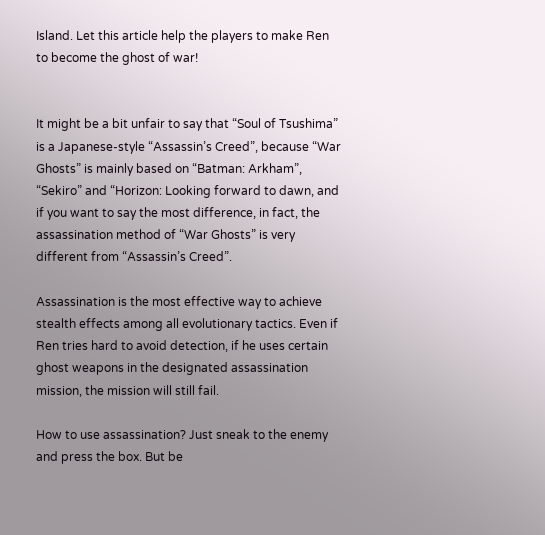Island. Let this article help the players to make Ren to become the ghost of war!


It might be a bit unfair to say that “Soul of Tsushima” is a Japanese-style “Assassin’s Creed”, because “War Ghosts” is mainly based on “Batman: Arkham”, “Sekiro” and “Horizon: Looking forward to dawn, and if you want to say the most difference, in fact, the assassination method of “War Ghosts” is very different from “Assassin’s Creed”.

Assassination is the most effective way to achieve stealth effects among all evolutionary tactics. Even if Ren tries hard to avoid detection, if he uses certain ghost weapons in the designated assassination mission, the mission will still fail.

How to use assassination? Just sneak to the enemy and press the box. But be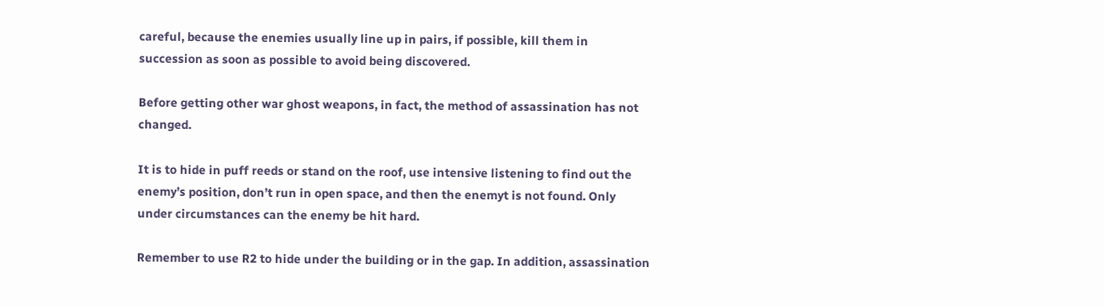careful, because the enemies usually line up in pairs, if possible, kill them in succession as soon as possible to avoid being discovered.

Before getting other war ghost weapons, in fact, the method of assassination has not changed.

It is to hide in puff reeds or stand on the roof, use intensive listening to find out the enemy’s position, don’t run in open space, and then the enemyt is not found. Only under circumstances can the enemy be hit hard.

Remember to use R2 to hide under the building or in the gap. In addition, assassination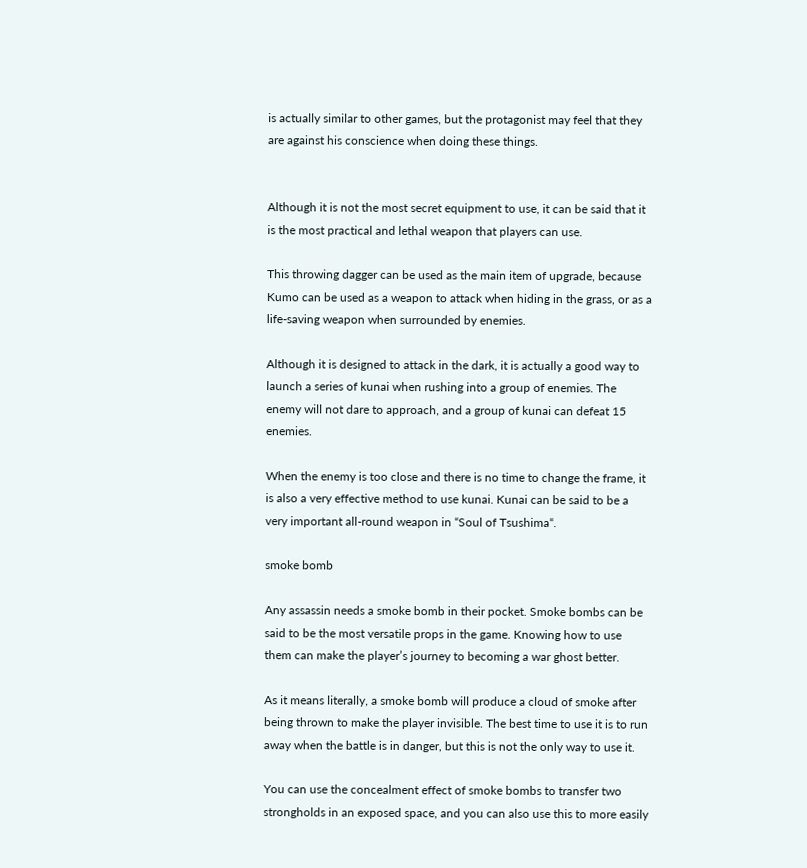is actually similar to other games, but the protagonist may feel that they are against his conscience when doing these things.


Although it is not the most secret equipment to use, it can be said that it is the most practical and lethal weapon that players can use.

This throwing dagger can be used as the main item of upgrade, because Kumo can be used as a weapon to attack when hiding in the grass, or as a life-saving weapon when surrounded by enemies.

Although it is designed to attack in the dark, it is actually a good way to launch a series of kunai when rushing into a group of enemies. The enemy will not dare to approach, and a group of kunai can defeat 15 enemies.

When the enemy is too close and there is no time to change the frame, it is also a very effective method to use kunai. Kunai can be said to be a very important all-round weapon in “Soul of Tsushima“.

smoke bomb

Any assassin needs a smoke bomb in their pocket. Smoke bombs can be said to be the most versatile props in the game. Knowing how to use them can make the player’s journey to becoming a war ghost better.

As it means literally, a smoke bomb will produce a cloud of smoke after being thrown to make the player invisible. The best time to use it is to run away when the battle is in danger, but this is not the only way to use it.

You can use the concealment effect of smoke bombs to transfer two strongholds in an exposed space, and you can also use this to more easily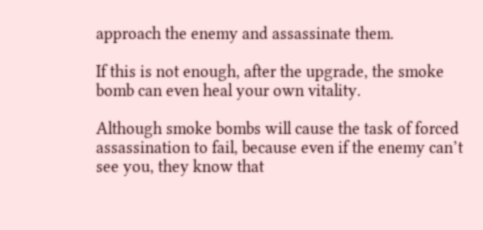approach the enemy and assassinate them.

If this is not enough, after the upgrade, the smoke bomb can even heal your own vitality.

Although smoke bombs will cause the task of forced assassination to fail, because even if the enemy can’t see you, they know that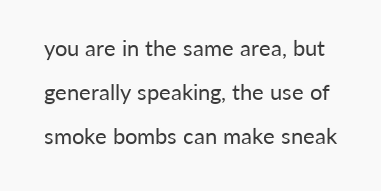you are in the same area, but generally speaking, the use of smoke bombs can make sneak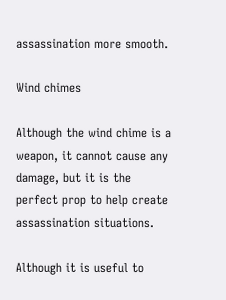assassination more smooth.

Wind chimes

Although the wind chime is a weapon, it cannot cause any damage, but it is the perfect prop to help create assassination situations.

Although it is useful to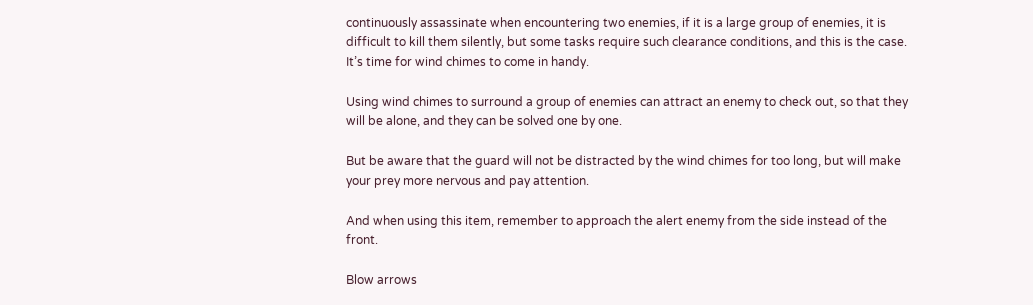continuously assassinate when encountering two enemies, if it is a large group of enemies, it is difficult to kill them silently, but some tasks require such clearance conditions, and this is the case. It’s time for wind chimes to come in handy.

Using wind chimes to surround a group of enemies can attract an enemy to check out, so that they will be alone, and they can be solved one by one.

But be aware that the guard will not be distracted by the wind chimes for too long, but will make your prey more nervous and pay attention.

And when using this item, remember to approach the alert enemy from the side instead of the front.

Blow arrows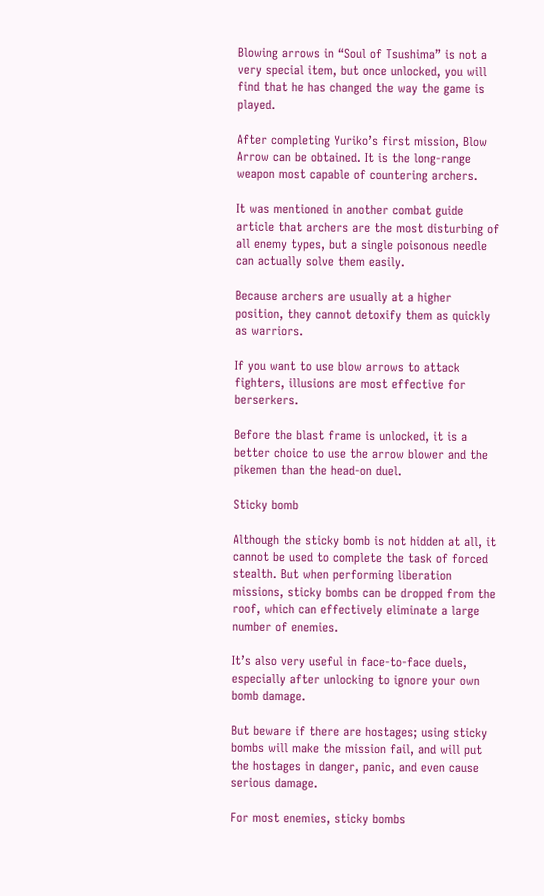Blowing arrows in “Soul of Tsushima” is not a very special item, but once unlocked, you will find that he has changed the way the game is played.

After completing Yuriko’s first mission, Blow Arrow can be obtained. It is the long-range weapon most capable of countering archers.

It was mentioned in another combat guide article that archers are the most disturbing of all enemy types, but a single poisonous needle can actually solve them easily.

Because archers are usually at a higher position, they cannot detoxify them as quickly as warriors.

If you want to use blow arrows to attack fighters, illusions are most effective for berserkers.

Before the blast frame is unlocked, it is a better choice to use the arrow blower and the pikemen than the head-on duel.

Sticky bomb

Although the sticky bomb is not hidden at all, it cannot be used to complete the task of forced stealth. But when performing liberation missions, sticky bombs can be dropped from the roof, which can effectively eliminate a large number of enemies.

It’s also very useful in face-to-face duels, especially after unlocking to ignore your own bomb damage.

But beware if there are hostages; using sticky bombs will make the mission fail, and will put the hostages in danger, panic, and even cause serious damage.

For most enemies, sticky bombs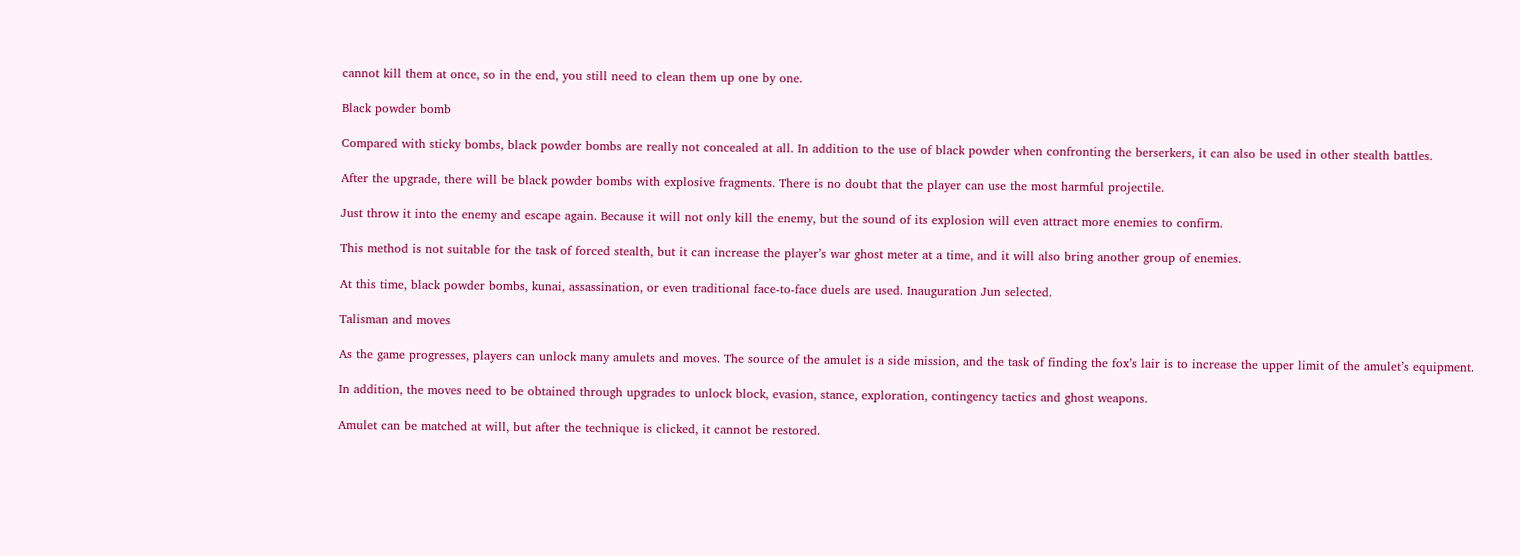cannot kill them at once, so in the end, you still need to clean them up one by one.

Black powder bomb

Compared with sticky bombs, black powder bombs are really not concealed at all. In addition to the use of black powder when confronting the berserkers, it can also be used in other stealth battles.

After the upgrade, there will be black powder bombs with explosive fragments. There is no doubt that the player can use the most harmful projectile.

Just throw it into the enemy and escape again. Because it will not only kill the enemy, but the sound of its explosion will even attract more enemies to confirm.

This method is not suitable for the task of forced stealth, but it can increase the player’s war ghost meter at a time, and it will also bring another group of enemies.

At this time, black powder bombs, kunai, assassination, or even traditional face-to-face duels are used. Inauguration Jun selected.

Talisman and moves

As the game progresses, players can unlock many amulets and moves. The source of the amulet is a side mission, and the task of finding the fox’s lair is to increase the upper limit of the amulet’s equipment.

In addition, the moves need to be obtained through upgrades to unlock block, evasion, stance, exploration, contingency tactics and ghost weapons.

Amulet can be matched at will, but after the technique is clicked, it cannot be restored.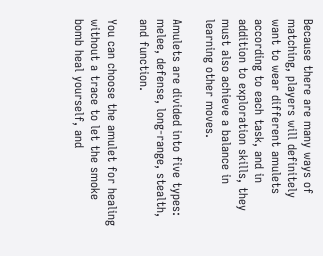Because there are many ways of matching, players will definitely want to wear different amulets according to each task, and in addition to exploration skills, they must also achieve a balance in learning other moves.

Amulets are divided into five types: melee, defense, long-range, stealth, and function.

You can choose the amulet for healing without a trace to let the smoke bomb heal yourself, and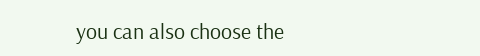you can also choose the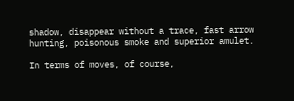shadow, disappear without a trace, fast arrow hunting, poisonous smoke and superior amulet.

In terms of moves, of course,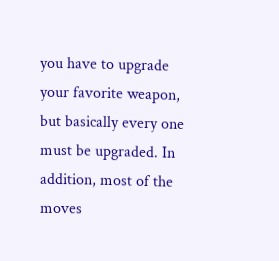you have to upgrade your favorite weapon, but basically every one must be upgraded. In addition, most of the moves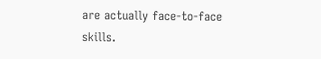are actually face-to-face skills.